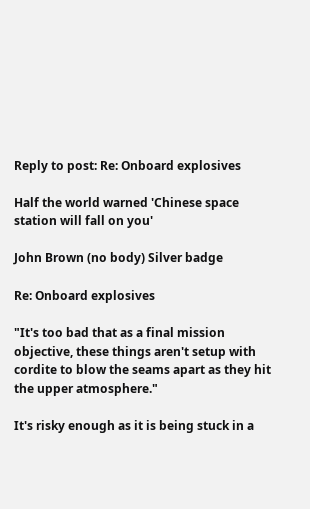Reply to post: Re: Onboard explosives

Half the world warned 'Chinese space station will fall on you'

John Brown (no body) Silver badge

Re: Onboard explosives

"It's too bad that as a final mission objective, these things aren't setup with cordite to blow the seams apart as they hit the upper atmosphere."

It's risky enough as it is being stuck in a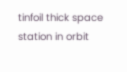tinfoil thick space station in orbit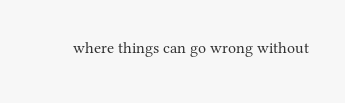where things can go wrong without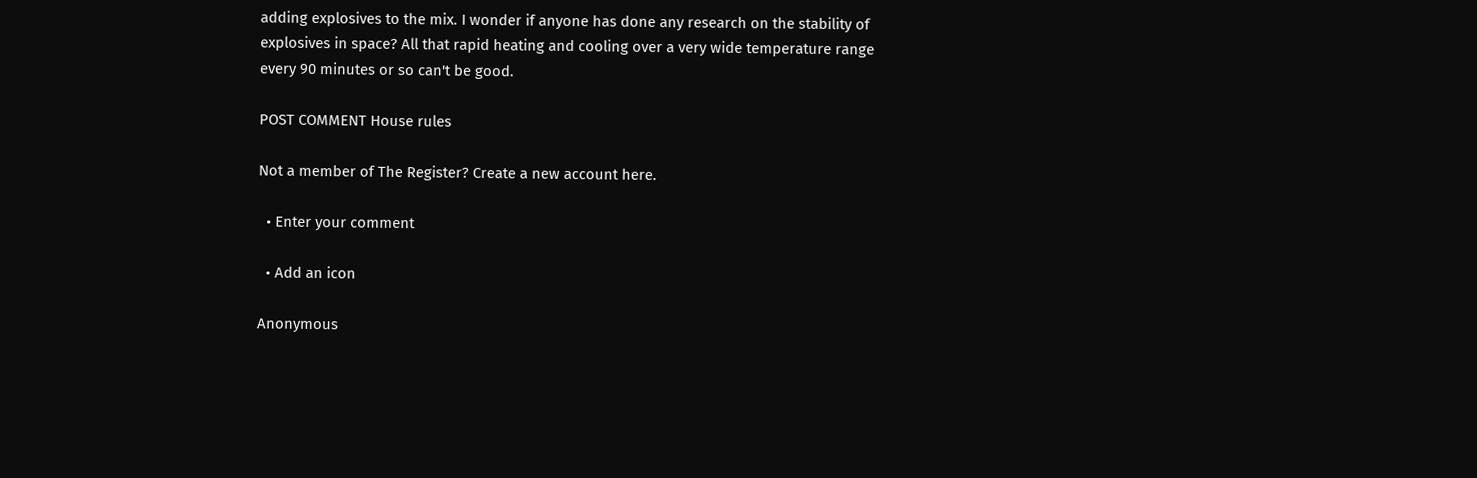adding explosives to the mix. I wonder if anyone has done any research on the stability of explosives in space? All that rapid heating and cooling over a very wide temperature range every 90 minutes or so can't be good.

POST COMMENT House rules

Not a member of The Register? Create a new account here.

  • Enter your comment

  • Add an icon

Anonymous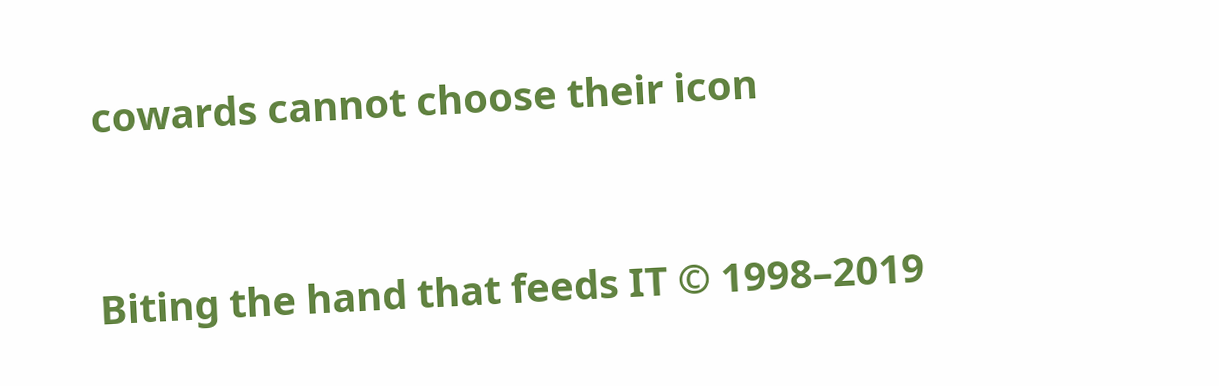cowards cannot choose their icon


Biting the hand that feeds IT © 1998–2019